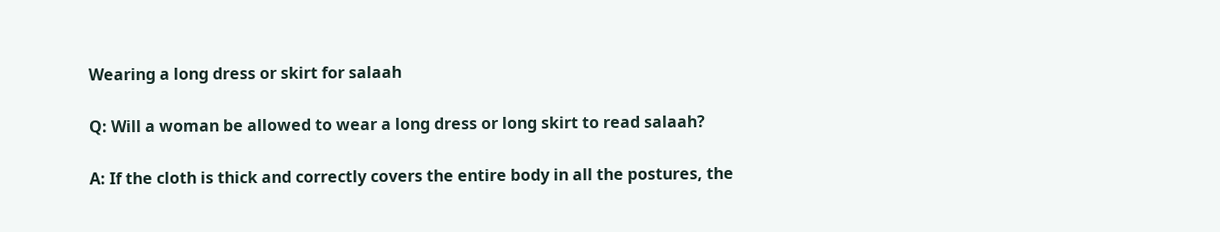Wearing a long dress or skirt for salaah

Q: Will a woman be allowed to wear a long dress or long skirt to read salaah?

A: If the cloth is thick and correctly covers the entire body in all the postures, the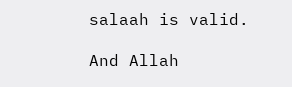salaah is valid.

And Allah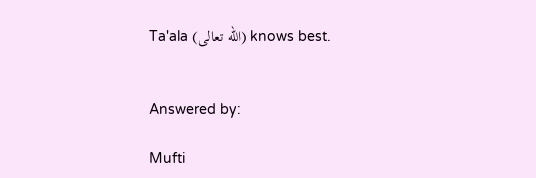Ta'ala (الله تعالى) knows best.


Answered by:

Mufti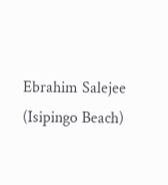Ebrahim Salejee (Isipingo Beach)